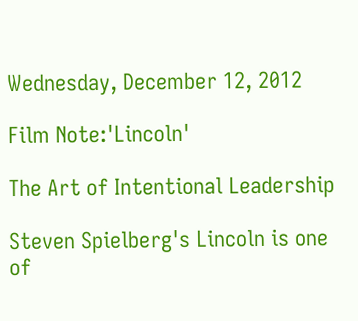Wednesday, December 12, 2012

Film Note:'Lincoln'

The Art of Intentional Leadership

Steven Spielberg's Lincoln is one of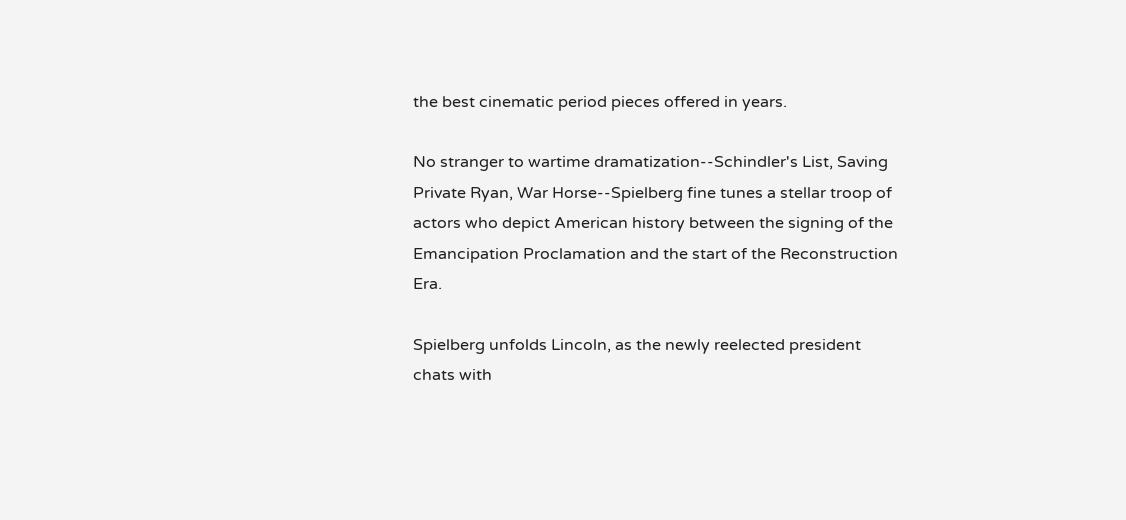the best cinematic period pieces offered in years.

No stranger to wartime dramatization--Schindler's List, Saving Private Ryan, War Horse--Spielberg fine tunes a stellar troop of actors who depict American history between the signing of the Emancipation Proclamation and the start of the Reconstruction Era.

Spielberg unfolds Lincoln, as the newly reelected president chats with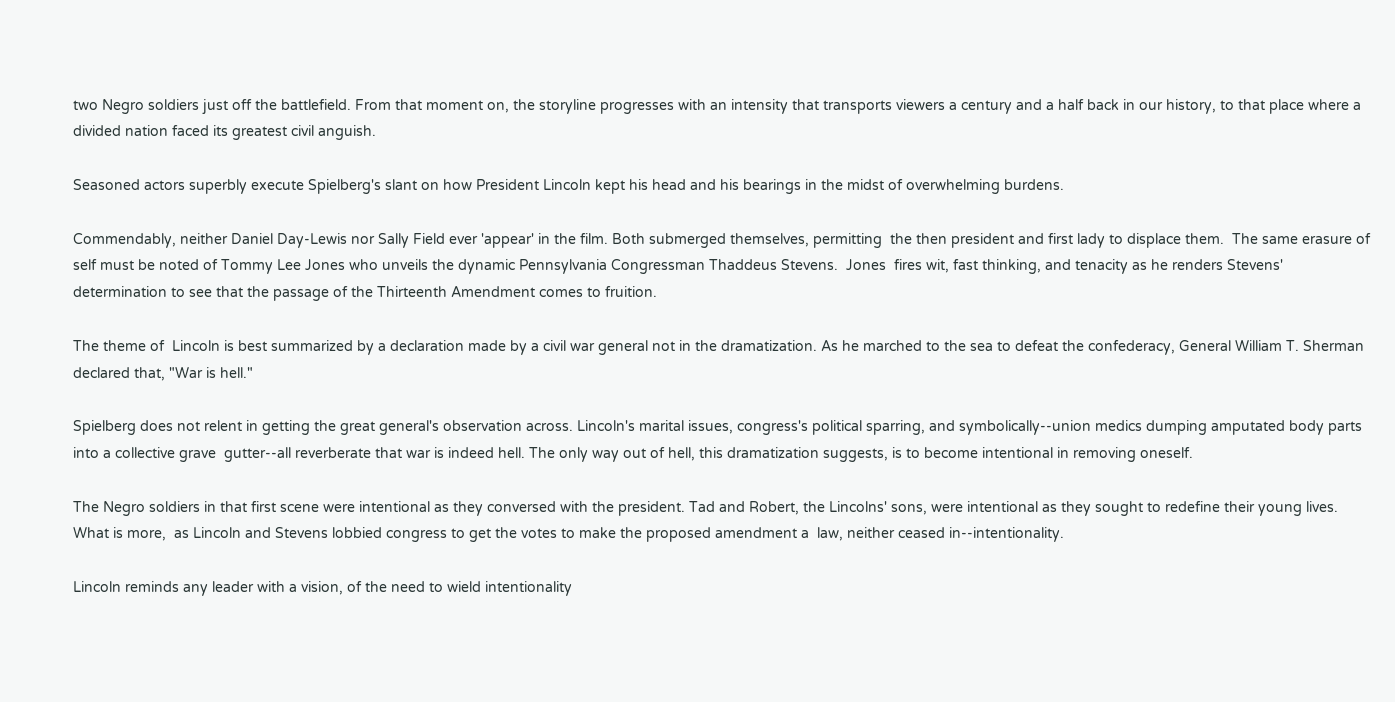two Negro soldiers just off the battlefield. From that moment on, the storyline progresses with an intensity that transports viewers a century and a half back in our history, to that place where a divided nation faced its greatest civil anguish.

Seasoned actors superbly execute Spielberg's slant on how President Lincoln kept his head and his bearings in the midst of overwhelming burdens.

Commendably, neither Daniel Day-Lewis nor Sally Field ever 'appear' in the film. Both submerged themselves, permitting  the then president and first lady to displace them.  The same erasure of self must be noted of Tommy Lee Jones who unveils the dynamic Pennsylvania Congressman Thaddeus Stevens.  Jones  fires wit, fast thinking, and tenacity as he renders Stevens' determination to see that the passage of the Thirteenth Amendment comes to fruition.

The theme of  Lincoln is best summarized by a declaration made by a civil war general not in the dramatization. As he marched to the sea to defeat the confederacy, General William T. Sherman declared that, "War is hell."

Spielberg does not relent in getting the great general's observation across. Lincoln's marital issues, congress's political sparring, and symbolically--union medics dumping amputated body parts into a collective grave  gutter--all reverberate that war is indeed hell. The only way out of hell, this dramatization suggests, is to become intentional in removing oneself.

The Negro soldiers in that first scene were intentional as they conversed with the president. Tad and Robert, the Lincolns' sons, were intentional as they sought to redefine their young lives. What is more,  as Lincoln and Stevens lobbied congress to get the votes to make the proposed amendment a  law, neither ceased in--intentionality.

Lincoln reminds any leader with a vision, of the need to wield intentionality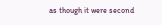as though it were second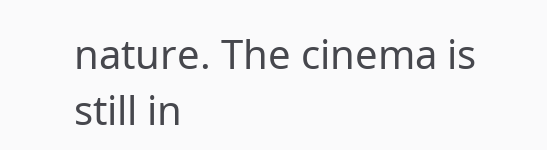nature. The cinema is still in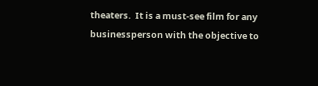theaters.  It is a must-see film for any businessperson with the objective to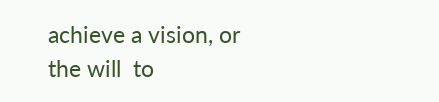achieve a vision, or the will  to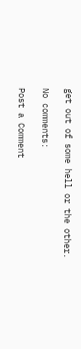get out of some hell or the other.

No comments:

Post a Comment